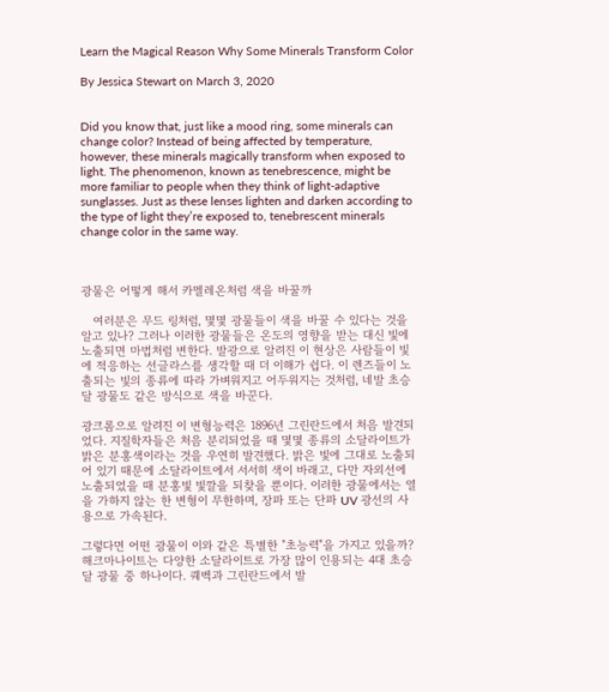Learn the Magical Reason Why Some Minerals Transform Color

By Jessica Stewart on March 3, 2020


Did you know that, just like a mood ring, some minerals can change color? Instead of being affected by temperature, however, these minerals magically transform when exposed to light. The phenomenon, known as tenebrescence, might be more familiar to people when they think of light-adaptive sunglasses. Just as these lenses lighten and darken according to the type of light they’re exposed to, tenebrescent minerals change color in the same way.



광물은 어떻게 해서 카멜레온처럼 색을 바꿀까

   여러분은 무드 링처럼, 몇몇 광물들이 색을 바꿀 수 있다는 것을 알고 있나? 그러나 이러한 광물들은 온도의 영향을 받는 대신 빛에 노출되면 마법처럼 변한다. 발광으로 알려진 이 현상은 사람들이 빛에 적응하는 선글라스를 생각할 때 더 이해가 쉽다. 이 렌즈들이 노출되는 빛의 종류에 따라 가벼워지고 어두워지는 것처럼, 네발 초승달 광물도 같은 방식으로 색을 바꾼다.

광크롬으로 알려진 이 변형능력은 1896년 그린란드에서 처음 발견되었다. 지질학자들은 처음 분리되었을 때 몇몇 종류의 소달라이트가 밝은 분홍색이라는 것을 우연히 발견했다. 밝은 빛에 그대로 노출되어 있기 때문에 소달라이트에서 서서히 색이 바래고, 다만 자외선에 노출되었을 때 분홍빛 빛깔을 되찾을 뿐이다. 이러한 광물에서는 열을 가하지 않는 한 변형이 무한하며, 장파 또는 단파 UV 광선의 사용으로 가속된다.

그렇다면 어떤 광물이 이와 같은 특별한 "초능력"을 가지고 있을까? 해크마나이트는 다양한 소달라이트로 가장 많이 인용되는 4대 초승달 광물 중 하나이다. 퀘벡과 그린란드에서 발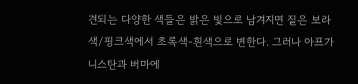견되는 다양한 색들은 밝은 빛으로 남겨지면 짙은 보라색/핑크색에서 초록색-흰색으로 변한다. 그러나 아프가니스탄과 버마에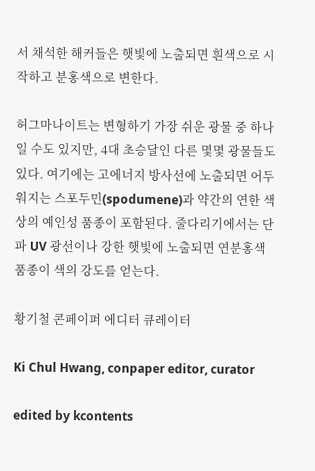서 채석한 해커들은 햇빛에 노출되면 흰색으로 시작하고 분홍색으로 변한다.

허그마나이트는 변형하기 가장 쉬운 광물 중 하나일 수도 있지만, 4대 초승달인 다른 몇몇 광물들도 있다. 여기에는 고에너지 방사선에 노출되면 어두워지는 스포두민(spodumene)과 약간의 연한 색상의 예인성 품종이 포함된다. 줄다리기에서는 단파 UV 광선이나 강한 햇빛에 노출되면 연분홍색 품종이 색의 강도를 얻는다.

황기철 콘페이퍼 에디터 큐레이터

Ki Chul Hwang, conpaper editor, curator

edited by kcontents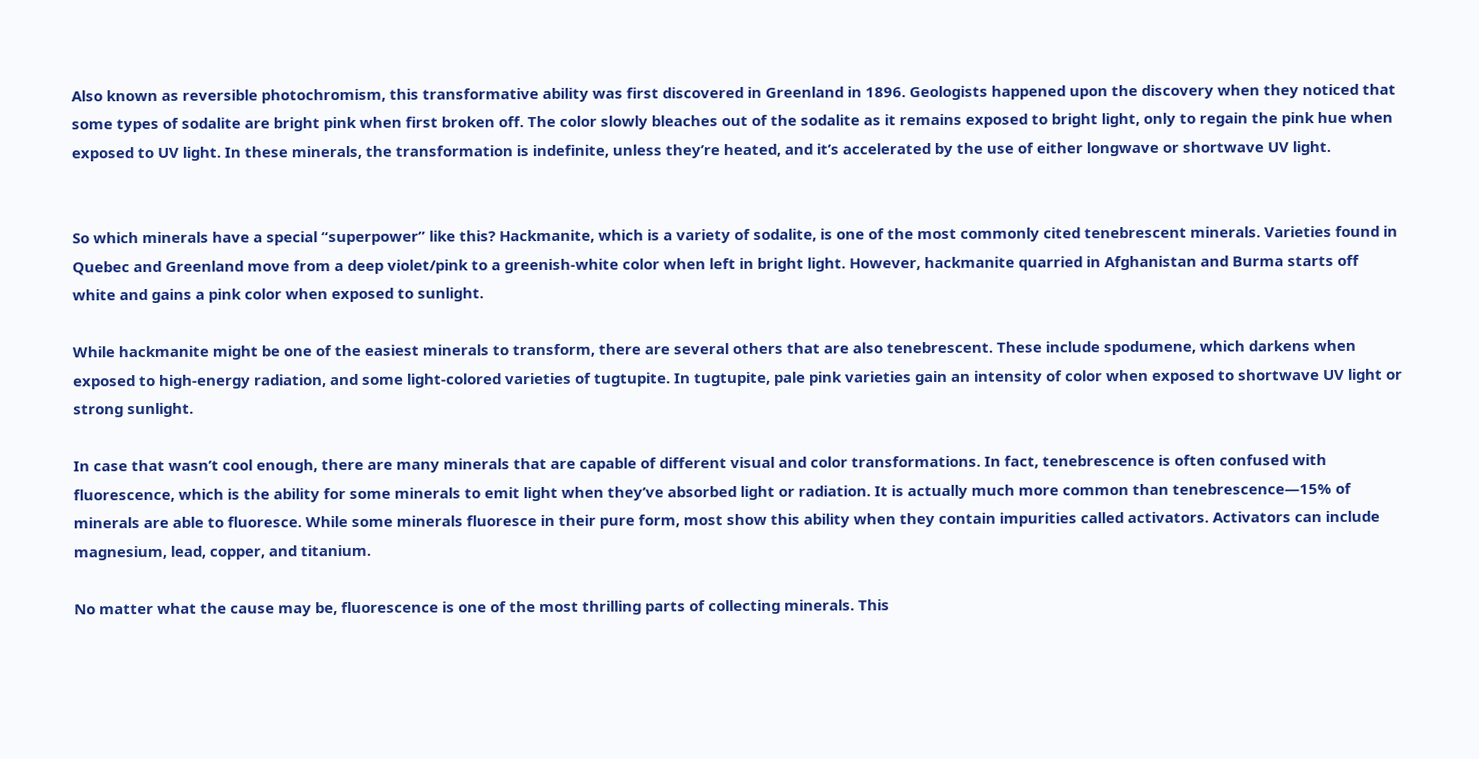Also known as reversible photochromism, this transformative ability was first discovered in Greenland in 1896. Geologists happened upon the discovery when they noticed that some types of sodalite are bright pink when first broken off. The color slowly bleaches out of the sodalite as it remains exposed to bright light, only to regain the pink hue when exposed to UV light. In these minerals, the transformation is indefinite, unless they’re heated, and it’s accelerated by the use of either longwave or shortwave UV light.


So which minerals have a special “superpower” like this? Hackmanite, which is a variety of sodalite, is one of the most commonly cited tenebrescent minerals. Varieties found in Quebec and Greenland move from a deep violet/pink to a greenish-white color when left in bright light. However, hackmanite quarried in Afghanistan and Burma starts off white and gains a pink color when exposed to sunlight.

While hackmanite might be one of the easiest minerals to transform, there are several others that are also tenebrescent. These include spodumene, which darkens when exposed to high-energy radiation, and some light-colored varieties of tugtupite. In tugtupite, pale pink varieties gain an intensity of color when exposed to shortwave UV light or strong sunlight.

In case that wasn’t cool enough, there are many minerals that are capable of different visual and color transformations. In fact, tenebrescence is often confused with fluorescence, which is the ability for some minerals to emit light when they’ve absorbed light or radiation. It is actually much more common than tenebrescence—15% of minerals are able to fluoresce. While some minerals fluoresce in their pure form, most show this ability when they contain impurities called activators. Activators can include magnesium, lead, copper, and titanium.

No matter what the cause may be, fluorescence is one of the most thrilling parts of collecting minerals. This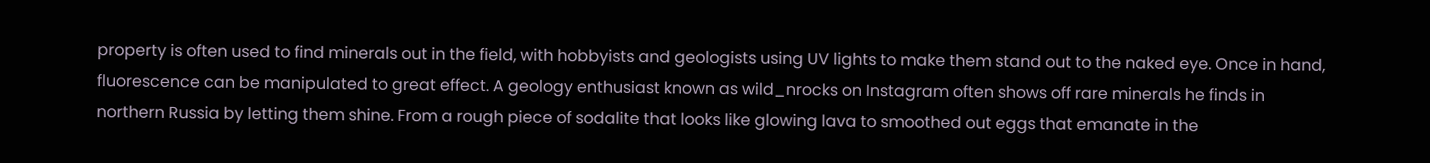property is often used to find minerals out in the field, with hobbyists and geologists using UV lights to make them stand out to the naked eye. Once in hand, fluorescence can be manipulated to great effect. A geology enthusiast known as wild_nrocks on Instagram often shows off rare minerals he finds in northern Russia by letting them shine. From a rough piece of sodalite that looks like glowing lava to smoothed out eggs that emanate in the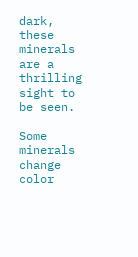dark, these minerals are a thrilling sight to be seen.

Some minerals change color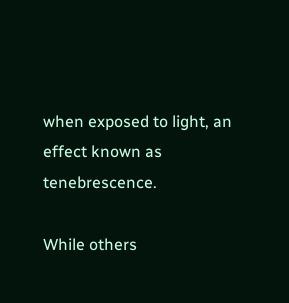when exposed to light, an effect known as tenebrescence.

While others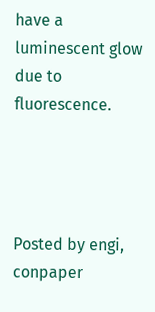have a luminescent glow due to fluorescence.




Posted by engi, conpaper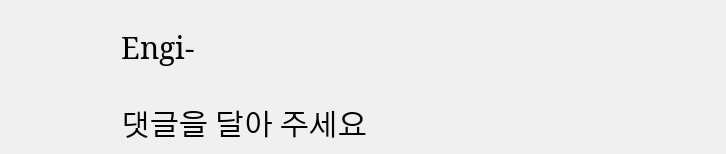Engi-

댓글을 달아 주세요